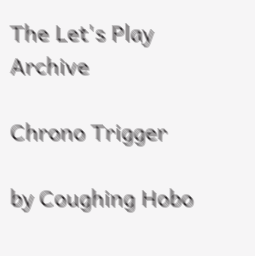The Let's Play Archive

Chrono Trigger

by Coughing Hobo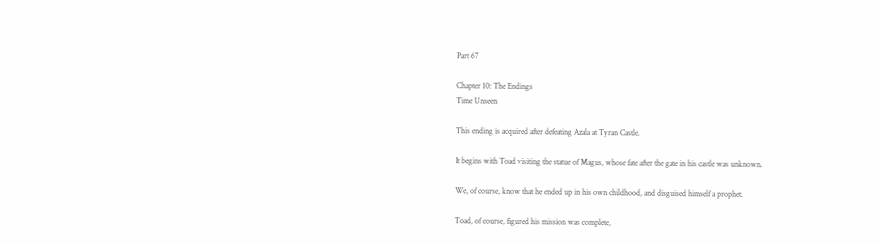Part 67

Chapter 10: The Endings
Time Unseen

This ending is acquired after defeating Azala at Tyran Castle.

It begins with Toad visiting the statue of Magus, whose fate after the gate in his castle was unknown.

We, of course, know that he ended up in his own childhood, and disguised himself a prophet.

Toad, of course, figured his mission was complete,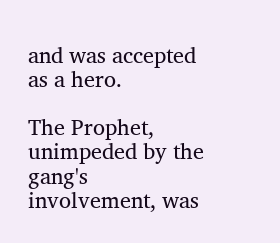and was accepted as a hero.

The Prophet, unimpeded by the gang's involvement, was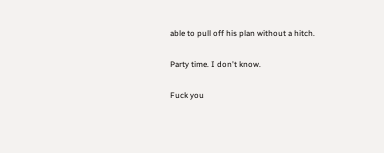able to pull off his plan without a hitch.

Party time. I don't know.

Fuck you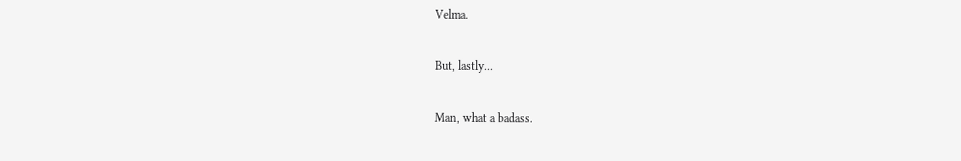Velma.

But, lastly...

Man, what a badass.